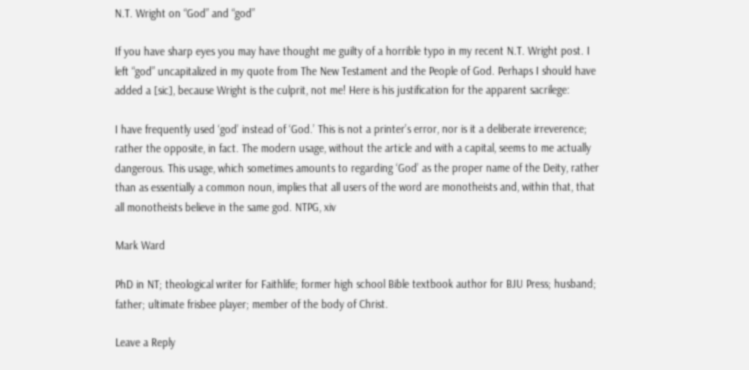N.T. Wright on “God” and “god”

If you have sharp eyes you may have thought me guilty of a horrible typo in my recent N.T. Wright post. I left “god” uncapitalized in my quote from The New Testament and the People of God. Perhaps I should have added a [sic], because Wright is the culprit, not me! Here is his justification for the apparent sacrilege:

I have frequently used ‘god’ instead of ‘God.’ This is not a printer’s error, nor is it a deliberate irreverence; rather the opposite, in fact. The modern usage, without the article and with a capital, seems to me actually dangerous. This usage, which sometimes amounts to regarding ‘God’ as the proper name of the Deity, rather than as essentially a common noun, implies that all users of the word are monotheists and, within that, that all monotheists believe in the same god. NTPG, xiv

Mark Ward

PhD in NT; theological writer for Faithlife; former high school Bible textbook author for BJU Press; husband; father; ultimate frisbee player; member of the body of Christ.

Leave a Reply